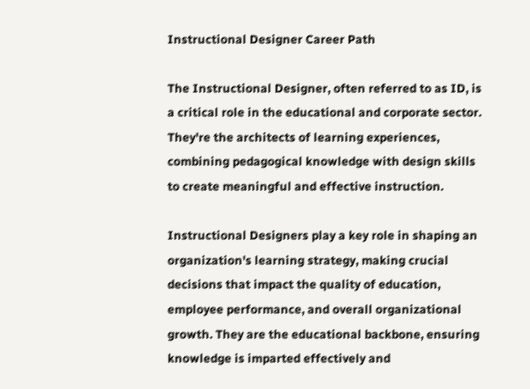Instructional Designer Career Path

The Instructional Designer, often referred to as ID, is a critical role in the educational and corporate sector. They're the architects of learning experiences, combining pedagogical knowledge with design skills to create meaningful and effective instruction.

Instructional Designers play a key role in shaping an organization's learning strategy, making crucial decisions that impact the quality of education, employee performance, and overall organizational growth. They are the educational backbone, ensuring knowledge is imparted effectively and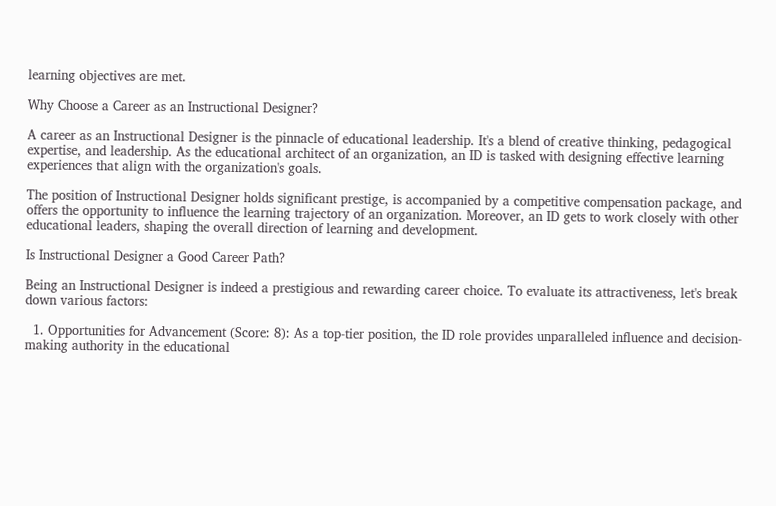learning objectives are met.

Why Choose a Career as an Instructional Designer?

A career as an Instructional Designer is the pinnacle of educational leadership. It's a blend of creative thinking, pedagogical expertise, and leadership. As the educational architect of an organization, an ID is tasked with designing effective learning experiences that align with the organization's goals.

The position of Instructional Designer holds significant prestige, is accompanied by a competitive compensation package, and offers the opportunity to influence the learning trajectory of an organization. Moreover, an ID gets to work closely with other educational leaders, shaping the overall direction of learning and development.

Is Instructional Designer a Good Career Path?

Being an Instructional Designer is indeed a prestigious and rewarding career choice. To evaluate its attractiveness, let's break down various factors:

  1. Opportunities for Advancement (Score: 8): As a top-tier position, the ID role provides unparalleled influence and decision-making authority in the educational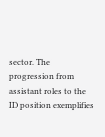sector. The progression from assistant roles to the ID position exemplifies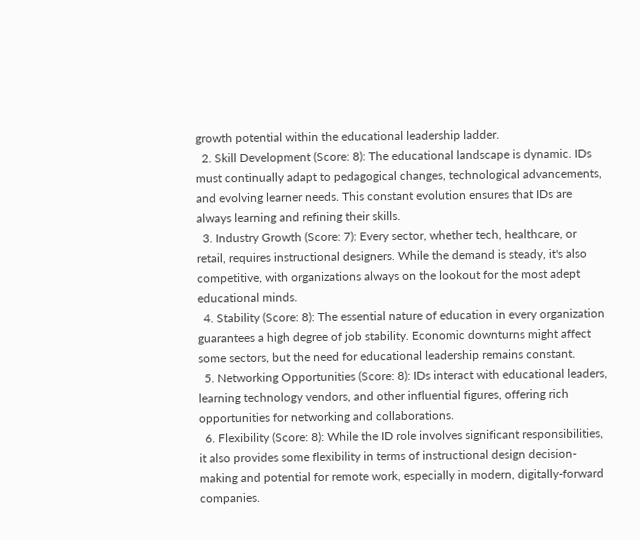growth potential within the educational leadership ladder.
  2. Skill Development (Score: 8): The educational landscape is dynamic. IDs must continually adapt to pedagogical changes, technological advancements, and evolving learner needs. This constant evolution ensures that IDs are always learning and refining their skills.
  3. Industry Growth (Score: 7): Every sector, whether tech, healthcare, or retail, requires instructional designers. While the demand is steady, it's also competitive, with organizations always on the lookout for the most adept educational minds.
  4. Stability (Score: 8): The essential nature of education in every organization guarantees a high degree of job stability. Economic downturns might affect some sectors, but the need for educational leadership remains constant.
  5. Networking Opportunities (Score: 8): IDs interact with educational leaders, learning technology vendors, and other influential figures, offering rich opportunities for networking and collaborations.
  6. Flexibility (Score: 8): While the ID role involves significant responsibilities, it also provides some flexibility in terms of instructional design decision-making and potential for remote work, especially in modern, digitally-forward companies.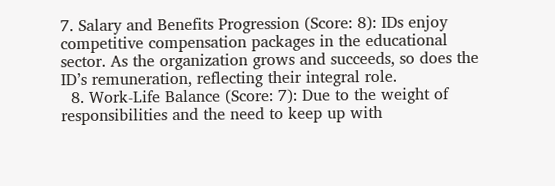7. Salary and Benefits Progression (Score: 8): IDs enjoy competitive compensation packages in the educational sector. As the organization grows and succeeds, so does the ID’s remuneration, reflecting their integral role.
  8. Work-Life Balance (Score: 7): Due to the weight of responsibilities and the need to keep up with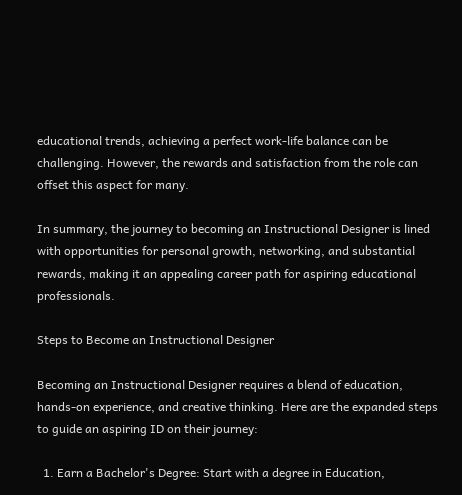educational trends, achieving a perfect work-life balance can be challenging. However, the rewards and satisfaction from the role can offset this aspect for many.

In summary, the journey to becoming an Instructional Designer is lined with opportunities for personal growth, networking, and substantial rewards, making it an appealing career path for aspiring educational professionals.

Steps to Become an Instructional Designer

Becoming an Instructional Designer requires a blend of education, hands-on experience, and creative thinking. Here are the expanded steps to guide an aspiring ID on their journey:

  1. Earn a Bachelor's Degree: Start with a degree in Education,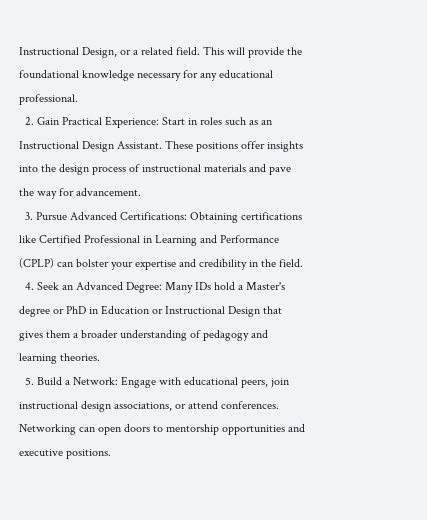Instructional Design, or a related field. This will provide the foundational knowledge necessary for any educational professional.
  2. Gain Practical Experience: Start in roles such as an Instructional Design Assistant. These positions offer insights into the design process of instructional materials and pave the way for advancement.
  3. Pursue Advanced Certifications: Obtaining certifications like Certified Professional in Learning and Performance (CPLP) can bolster your expertise and credibility in the field.
  4. Seek an Advanced Degree: Many IDs hold a Master's degree or PhD in Education or Instructional Design that gives them a broader understanding of pedagogy and learning theories.
  5. Build a Network: Engage with educational peers, join instructional design associations, or attend conferences. Networking can open doors to mentorship opportunities and executive positions.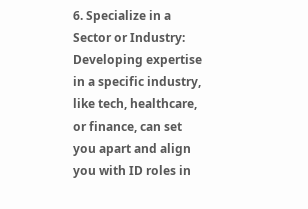6. Specialize in a Sector or Industry: Developing expertise in a specific industry, like tech, healthcare, or finance, can set you apart and align you with ID roles in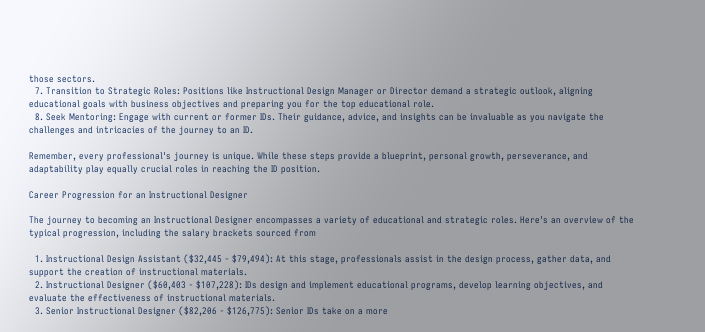those sectors.
  7. Transition to Strategic Roles: Positions like Instructional Design Manager or Director demand a strategic outlook, aligning educational goals with business objectives and preparing you for the top educational role.
  8. Seek Mentoring: Engage with current or former IDs. Their guidance, advice, and insights can be invaluable as you navigate the challenges and intricacies of the journey to an ID.

Remember, every professional's journey is unique. While these steps provide a blueprint, personal growth, perseverance, and adaptability play equally crucial roles in reaching the ID position.

Career Progression for an Instructional Designer

The journey to becoming an Instructional Designer encompasses a variety of educational and strategic roles. Here's an overview of the typical progression, including the salary brackets sourced from

  1. Instructional Design Assistant ($32,445 - $79,494): At this stage, professionals assist in the design process, gather data, and support the creation of instructional materials.
  2. Instructional Designer ($60,403 - $107,228): IDs design and implement educational programs, develop learning objectives, and evaluate the effectiveness of instructional materials.
  3. Senior Instructional Designer ($82,206 - $126,775): Senior IDs take on a more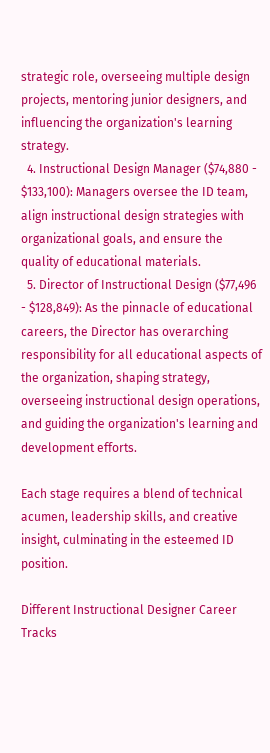strategic role, overseeing multiple design projects, mentoring junior designers, and influencing the organization's learning strategy.
  4. Instructional Design Manager ($74,880 - $133,100): Managers oversee the ID team, align instructional design strategies with organizational goals, and ensure the quality of educational materials.
  5. Director of Instructional Design ($77,496 - $128,849): As the pinnacle of educational careers, the Director has overarching responsibility for all educational aspects of the organization, shaping strategy, overseeing instructional design operations, and guiding the organization's learning and development efforts.

Each stage requires a blend of technical acumen, leadership skills, and creative insight, culminating in the esteemed ID position.

Different Instructional Designer Career Tracks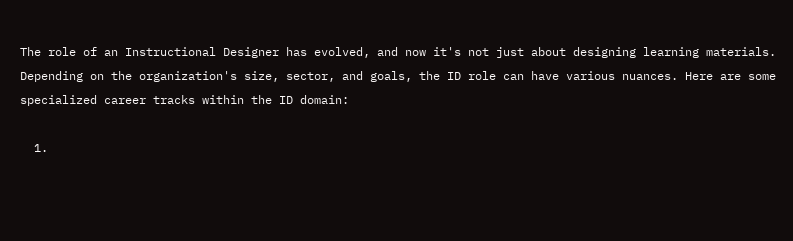The role of an Instructional Designer has evolved, and now it's not just about designing learning materials. Depending on the organization's size, sector, and goals, the ID role can have various nuances. Here are some specialized career tracks within the ID domain:

  1.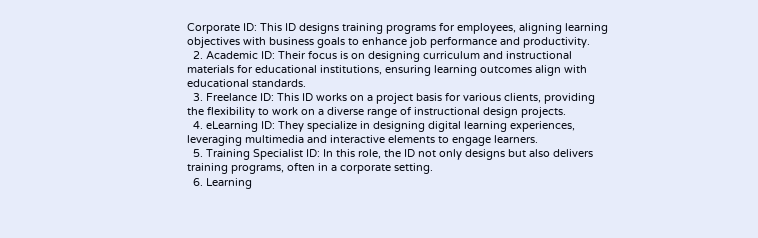Corporate ID: This ID designs training programs for employees, aligning learning objectives with business goals to enhance job performance and productivity.
  2. Academic ID: Their focus is on designing curriculum and instructional materials for educational institutions, ensuring learning outcomes align with educational standards.
  3. Freelance ID: This ID works on a project basis for various clients, providing the flexibility to work on a diverse range of instructional design projects.
  4. eLearning ID: They specialize in designing digital learning experiences, leveraging multimedia and interactive elements to engage learners.
  5. Training Specialist ID: In this role, the ID not only designs but also delivers training programs, often in a corporate setting.
  6. Learning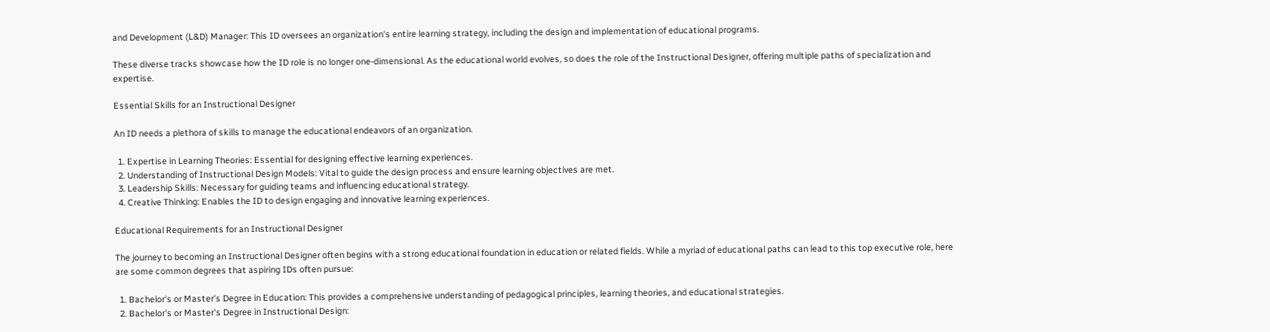and Development (L&D) Manager: This ID oversees an organization's entire learning strategy, including the design and implementation of educational programs.

These diverse tracks showcase how the ID role is no longer one-dimensional. As the educational world evolves, so does the role of the Instructional Designer, offering multiple paths of specialization and expertise.

Essential Skills for an Instructional Designer

An ID needs a plethora of skills to manage the educational endeavors of an organization.

  1. Expertise in Learning Theories: Essential for designing effective learning experiences.
  2. Understanding of Instructional Design Models: Vital to guide the design process and ensure learning objectives are met.
  3. Leadership Skills: Necessary for guiding teams and influencing educational strategy.
  4. Creative Thinking: Enables the ID to design engaging and innovative learning experiences.

Educational Requirements for an Instructional Designer

The journey to becoming an Instructional Designer often begins with a strong educational foundation in education or related fields. While a myriad of educational paths can lead to this top executive role, here are some common degrees that aspiring IDs often pursue:

  1. Bachelor's or Master's Degree in Education: This provides a comprehensive understanding of pedagogical principles, learning theories, and educational strategies.
  2. Bachelor's or Master's Degree in Instructional Design: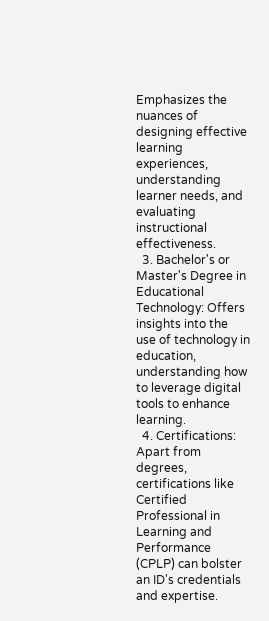Emphasizes the nuances of designing effective learning experiences, understanding learner needs, and evaluating instructional effectiveness.
  3. Bachelor's or Master's Degree in Educational Technology: Offers insights into the use of technology in education, understanding how to leverage digital tools to enhance learning.
  4. Certifications: Apart from degrees, certifications like Certified Professional in Learning and Performance (CPLP) can bolster an ID's credentials and expertise.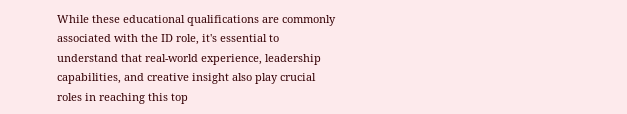While these educational qualifications are commonly associated with the ID role, it's essential to understand that real-world experience, leadership capabilities, and creative insight also play crucial roles in reaching this top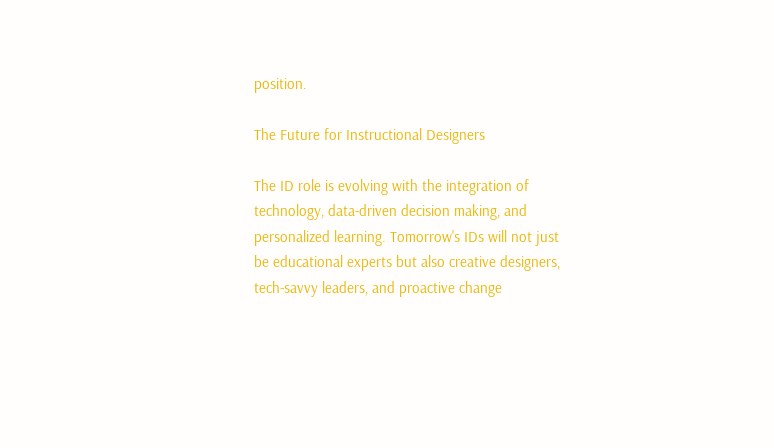position.

The Future for Instructional Designers

The ID role is evolving with the integration of technology, data-driven decision making, and personalized learning. Tomorrow's IDs will not just be educational experts but also creative designers, tech-savvy leaders, and proactive change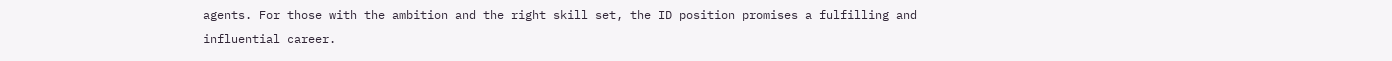agents. For those with the ambition and the right skill set, the ID position promises a fulfilling and influential career.